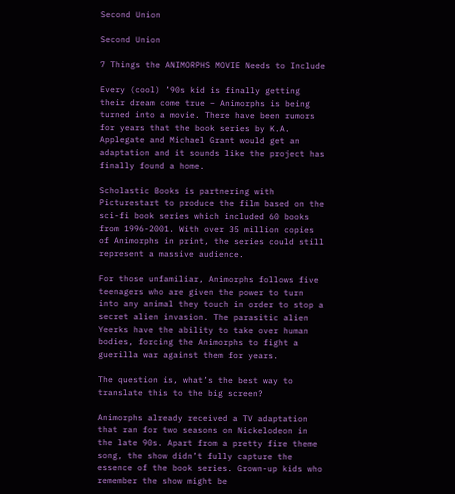Second Union

Second Union

7 Things the ANIMORPHS MOVIE Needs to Include

Every (cool) ’90s kid is finally getting their dream come true – Animorphs is being turned into a movie. There have been rumors for years that the book series by K.A. Applegate and Michael Grant would get an adaptation and it sounds like the project has finally found a home.

Scholastic Books is partnering with Picturestart to produce the film based on the sci-fi book series which included 60 books from 1996-2001. With over 35 million copies of Animorphs in print, the series could still represent a massive audience.

For those unfamiliar, Animorphs follows five teenagers who are given the power to turn into any animal they touch in order to stop a secret alien invasion. The parasitic alien Yeerks have the ability to take over human bodies, forcing the Animorphs to fight a guerilla war against them for years.

The question is, what’s the best way to translate this to the big screen?

Animorphs already received a TV adaptation that ran for two seasons on Nickelodeon in the late 90s. Apart from a pretty fire theme song, the show didn’t fully capture the essence of the book series. Grown-up kids who remember the show might be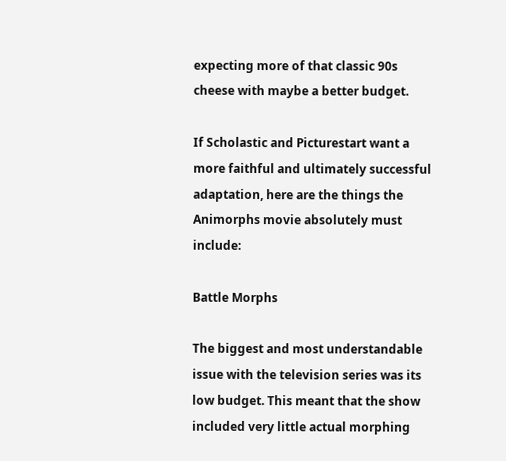expecting more of that classic 90s cheese with maybe a better budget.

If Scholastic and Picturestart want a more faithful and ultimately successful adaptation, here are the things the Animorphs movie absolutely must include:

Battle Morphs

The biggest and most understandable issue with the television series was its low budget. This meant that the show included very little actual morphing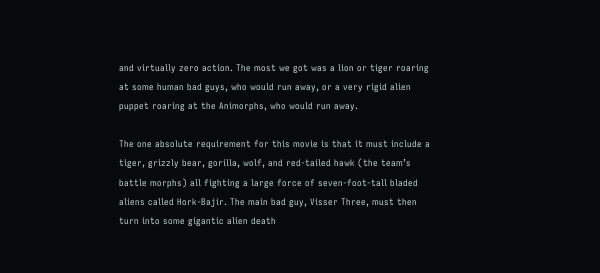and virtually zero action. The most we got was a lion or tiger roaring at some human bad guys, who would run away, or a very rigid alien puppet roaring at the Animorphs, who would run away.

The one absolute requirement for this movie is that it must include a tiger, grizzly bear, gorilla, wolf, and red-tailed hawk (the team’s battle morphs) all fighting a large force of seven-foot-tall bladed aliens called Hork-Bajir. The main bad guy, Visser Three, must then turn into some gigantic alien death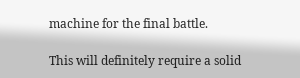machine for the final battle.

This will definitely require a solid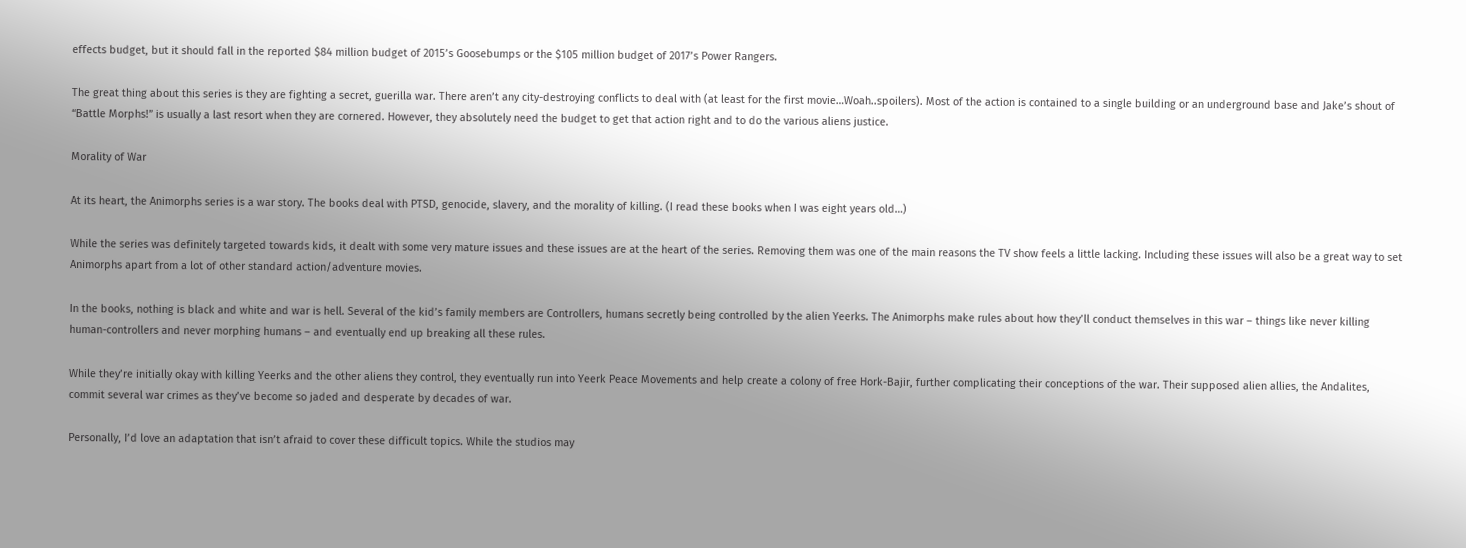effects budget, but it should fall in the reported $84 million budget of 2015’s Goosebumps or the $105 million budget of 2017’s Power Rangers.

The great thing about this series is they are fighting a secret, guerilla war. There aren’t any city-destroying conflicts to deal with (at least for the first movie…Woah..spoilers). Most of the action is contained to a single building or an underground base and Jake’s shout of “Battle Morphs!” is usually a last resort when they are cornered. However, they absolutely need the budget to get that action right and to do the various aliens justice.

Morality of War

At its heart, the Animorphs series is a war story. The books deal with PTSD, genocide, slavery, and the morality of killing. (I read these books when I was eight years old…)

While the series was definitely targeted towards kids, it dealt with some very mature issues and these issues are at the heart of the series. Removing them was one of the main reasons the TV show feels a little lacking. Including these issues will also be a great way to set Animorphs apart from a lot of other standard action/adventure movies.

In the books, nothing is black and white and war is hell. Several of the kid’s family members are Controllers, humans secretly being controlled by the alien Yeerks. The Animorphs make rules about how they’ll conduct themselves in this war – things like never killing human-controllers and never morphing humans – and eventually end up breaking all these rules.

While they’re initially okay with killing Yeerks and the other aliens they control, they eventually run into Yeerk Peace Movements and help create a colony of free Hork-Bajir, further complicating their conceptions of the war. Their supposed alien allies, the Andalites, commit several war crimes as they’ve become so jaded and desperate by decades of war.

Personally, I’d love an adaptation that isn’t afraid to cover these difficult topics. While the studios may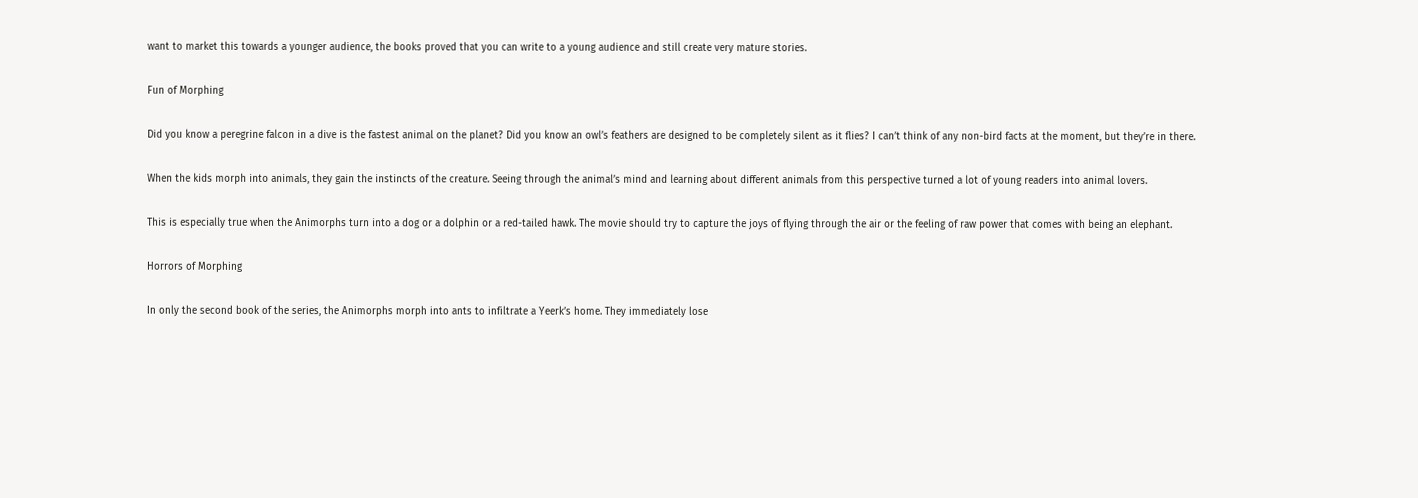want to market this towards a younger audience, the books proved that you can write to a young audience and still create very mature stories.

Fun of Morphing

Did you know a peregrine falcon in a dive is the fastest animal on the planet? Did you know an owl’s feathers are designed to be completely silent as it flies? I can’t think of any non-bird facts at the moment, but they’re in there.

When the kids morph into animals, they gain the instincts of the creature. Seeing through the animal’s mind and learning about different animals from this perspective turned a lot of young readers into animal lovers.

This is especially true when the Animorphs turn into a dog or a dolphin or a red-tailed hawk. The movie should try to capture the joys of flying through the air or the feeling of raw power that comes with being an elephant.

Horrors of Morphing

In only the second book of the series, the Animorphs morph into ants to infiltrate a Yeerk’s home. They immediately lose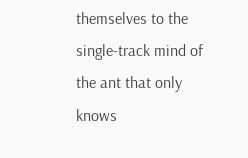themselves to the single-track mind of the ant that only knows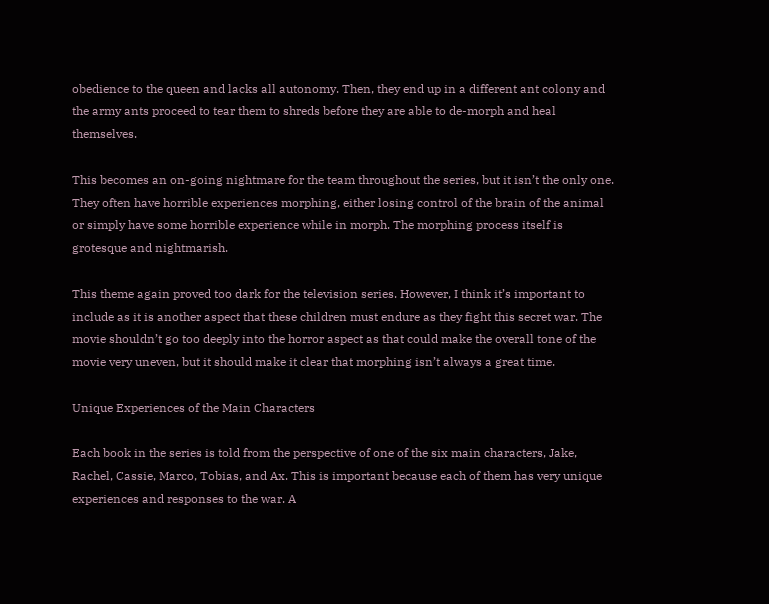obedience to the queen and lacks all autonomy. Then, they end up in a different ant colony and the army ants proceed to tear them to shreds before they are able to de-morph and heal themselves.

This becomes an on-going nightmare for the team throughout the series, but it isn’t the only one. They often have horrible experiences morphing, either losing control of the brain of the animal or simply have some horrible experience while in morph. The morphing process itself is grotesque and nightmarish.

This theme again proved too dark for the television series. However, I think it’s important to include as it is another aspect that these children must endure as they fight this secret war. The movie shouldn’t go too deeply into the horror aspect as that could make the overall tone of the movie very uneven, but it should make it clear that morphing isn’t always a great time.

Unique Experiences of the Main Characters

Each book in the series is told from the perspective of one of the six main characters, Jake, Rachel, Cassie, Marco, Tobias, and Ax. This is important because each of them has very unique experiences and responses to the war. A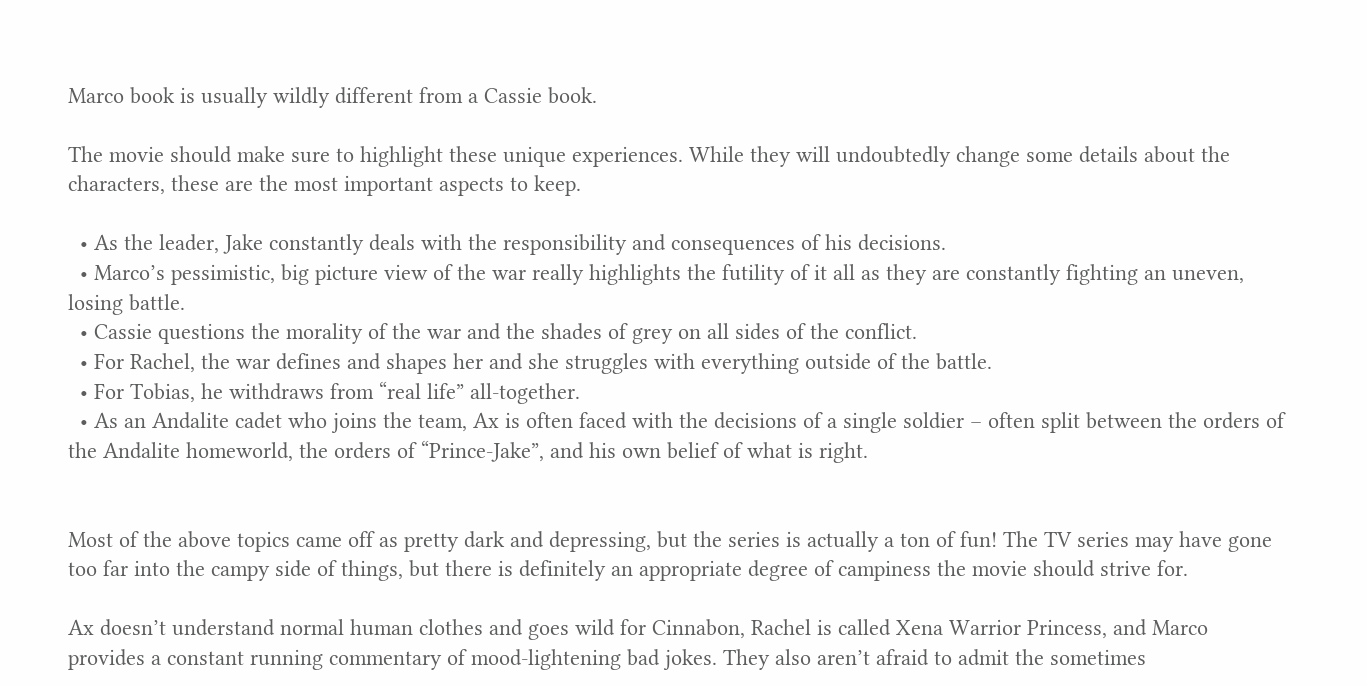Marco book is usually wildly different from a Cassie book.

The movie should make sure to highlight these unique experiences. While they will undoubtedly change some details about the characters, these are the most important aspects to keep.

  • As the leader, Jake constantly deals with the responsibility and consequences of his decisions.
  • Marco’s pessimistic, big picture view of the war really highlights the futility of it all as they are constantly fighting an uneven, losing battle.
  • Cassie questions the morality of the war and the shades of grey on all sides of the conflict.
  • For Rachel, the war defines and shapes her and she struggles with everything outside of the battle.
  • For Tobias, he withdraws from “real life” all-together.
  • As an Andalite cadet who joins the team, Ax is often faced with the decisions of a single soldier – often split between the orders of the Andalite homeworld, the orders of “Prince-Jake”, and his own belief of what is right.


Most of the above topics came off as pretty dark and depressing, but the series is actually a ton of fun! The TV series may have gone too far into the campy side of things, but there is definitely an appropriate degree of campiness the movie should strive for.

Ax doesn’t understand normal human clothes and goes wild for Cinnabon, Rachel is called Xena Warrior Princess, and Marco provides a constant running commentary of mood-lightening bad jokes. They also aren’t afraid to admit the sometimes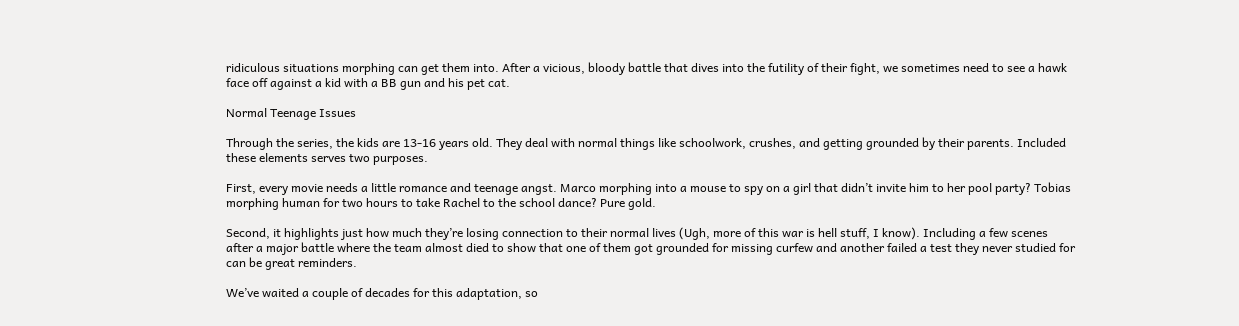ridiculous situations morphing can get them into. After a vicious, bloody battle that dives into the futility of their fight, we sometimes need to see a hawk face off against a kid with a BB gun and his pet cat.

Normal Teenage Issues

Through the series, the kids are 13-16 years old. They deal with normal things like schoolwork, crushes, and getting grounded by their parents. Included these elements serves two purposes.

First, every movie needs a little romance and teenage angst. Marco morphing into a mouse to spy on a girl that didn’t invite him to her pool party? Tobias morphing human for two hours to take Rachel to the school dance? Pure gold.

Second, it highlights just how much they’re losing connection to their normal lives (Ugh, more of this war is hell stuff, I know). Including a few scenes after a major battle where the team almost died to show that one of them got grounded for missing curfew and another failed a test they never studied for can be great reminders.

We’ve waited a couple of decades for this adaptation, so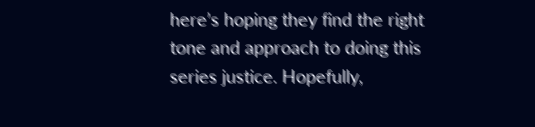here’s hoping they find the right tone and approach to doing this series justice. Hopefully,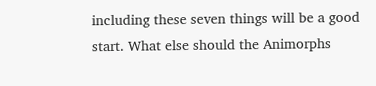including these seven things will be a good start. What else should the Animorphs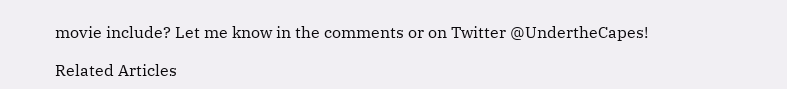movie include? Let me know in the comments or on Twitter @UndertheCapes!

Related Articles